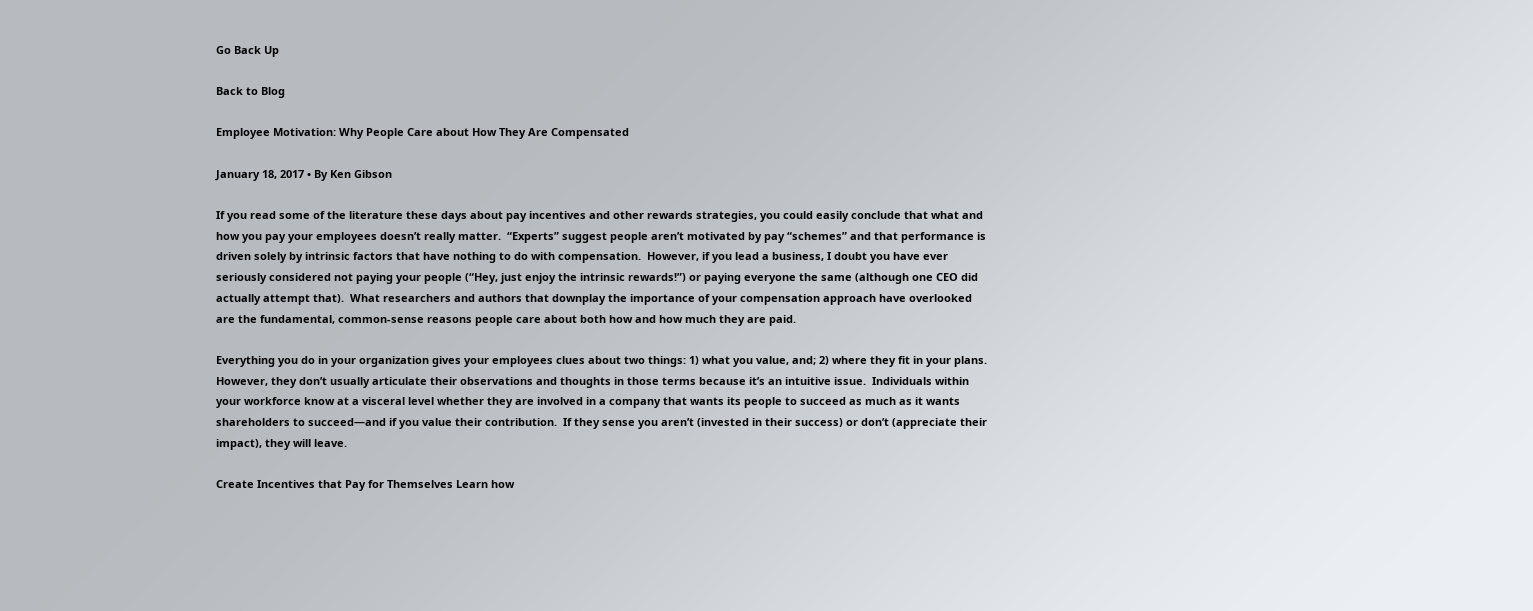Go Back Up

Back to Blog

Employee Motivation: Why People Care about How They Are Compensated

January 18, 2017 • By Ken Gibson

If you read some of the literature these days about pay incentives and other rewards strategies, you could easily conclude that what and how you pay your employees doesn’t really matter.  “Experts” suggest people aren’t motivated by pay “schemes” and that performance is driven solely by intrinsic factors that have nothing to do with compensation.  However, if you lead a business, I doubt you have ever seriously considered not paying your people (“Hey, just enjoy the intrinsic rewards!”) or paying everyone the same (although one CEO did actually attempt that).  What researchers and authors that downplay the importance of your compensation approach have overlooked are the fundamental, common-sense reasons people care about both how and how much they are paid.

Everything you do in your organization gives your employees clues about two things: 1) what you value, and; 2) where they fit in your plans.  However, they don’t usually articulate their observations and thoughts in those terms because it’s an intuitive issue.  Individuals within your workforce know at a visceral level whether they are involved in a company that wants its people to succeed as much as it wants shareholders to succeed—and if you value their contribution.  If they sense you aren’t (invested in their success) or don’t (appreciate their impact), they will leave.

Create Incentives that Pay for Themselves Learn how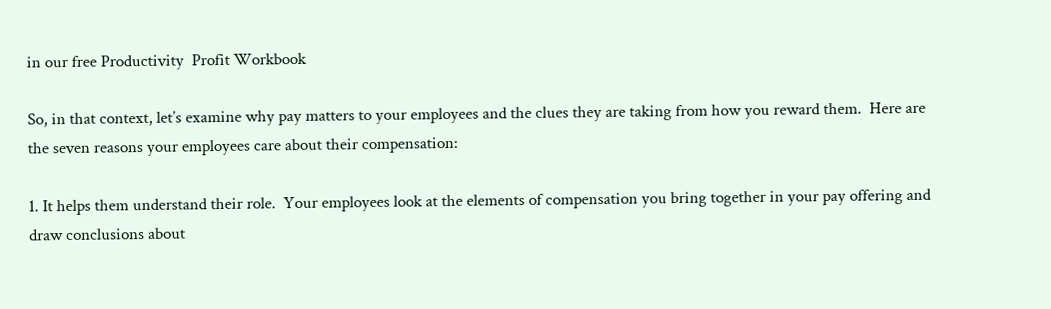in our free Productivity  Profit Workbook

So, in that context, let’s examine why pay matters to your employees and the clues they are taking from how you reward them.  Here are the seven reasons your employees care about their compensation:

1. It helps them understand their role.  Your employees look at the elements of compensation you bring together in your pay offering and draw conclusions about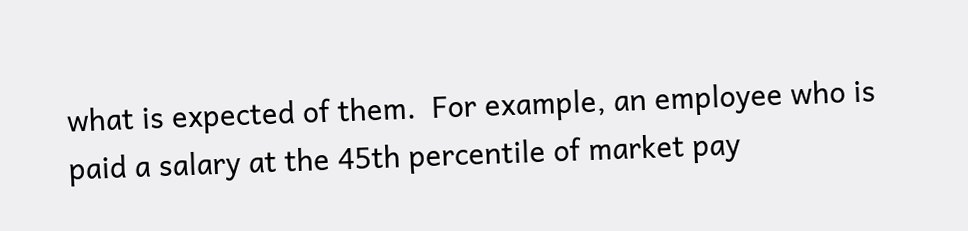what is expected of them.  For example, an employee who is paid a salary at the 45th percentile of market pay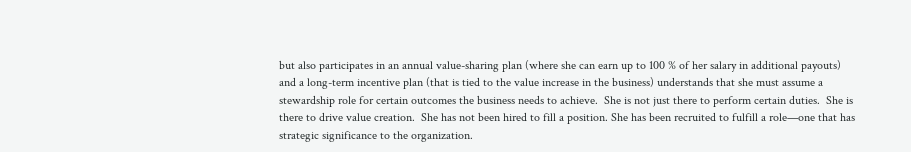but also participates in an annual value-sharing plan (where she can earn up to 100 % of her salary in additional payouts) and a long-term incentive plan (that is tied to the value increase in the business) understands that she must assume a stewardship role for certain outcomes the business needs to achieve.  She is not just there to perform certain duties.  She is there to drive value creation.  She has not been hired to fill a position. She has been recruited to fulfill a role—one that has strategic significance to the organization.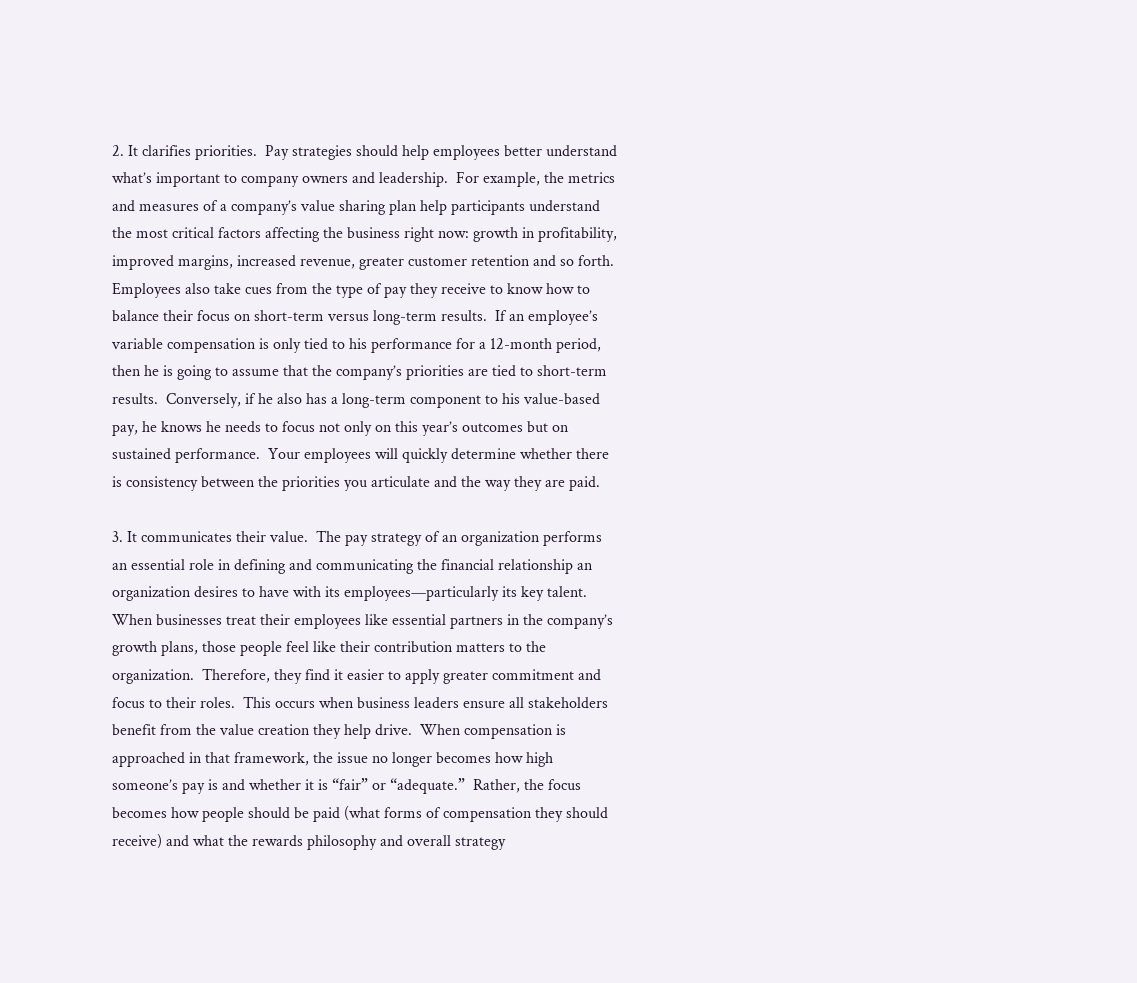2. It clarifies priorities.  Pay strategies should help employees better understand what’s important to company owners and leadership.  For example, the metrics and measures of a company’s value sharing plan help participants understand the most critical factors affecting the business right now: growth in profitability, improved margins, increased revenue, greater customer retention and so forth.  Employees also take cues from the type of pay they receive to know how to balance their focus on short-term versus long-term results.  If an employee’s variable compensation is only tied to his performance for a 12-month period, then he is going to assume that the company’s priorities are tied to short-term results.  Conversely, if he also has a long-term component to his value-based pay, he knows he needs to focus not only on this year’s outcomes but on sustained performance.  Your employees will quickly determine whether there is consistency between the priorities you articulate and the way they are paid.

3. It communicates their value.  The pay strategy of an organization performs an essential role in defining and communicating the financial relationship an organization desires to have with its employees—particularly its key talent.  When businesses treat their employees like essential partners in the company’s growth plans, those people feel like their contribution matters to the organization.  Therefore, they find it easier to apply greater commitment and focus to their roles.  This occurs when business leaders ensure all stakeholders benefit from the value creation they help drive.  When compensation is approached in that framework, the issue no longer becomes how high someone’s pay is and whether it is “fair” or “adequate.”  Rather, the focus becomes how people should be paid (what forms of compensation they should receive) and what the rewards philosophy and overall strategy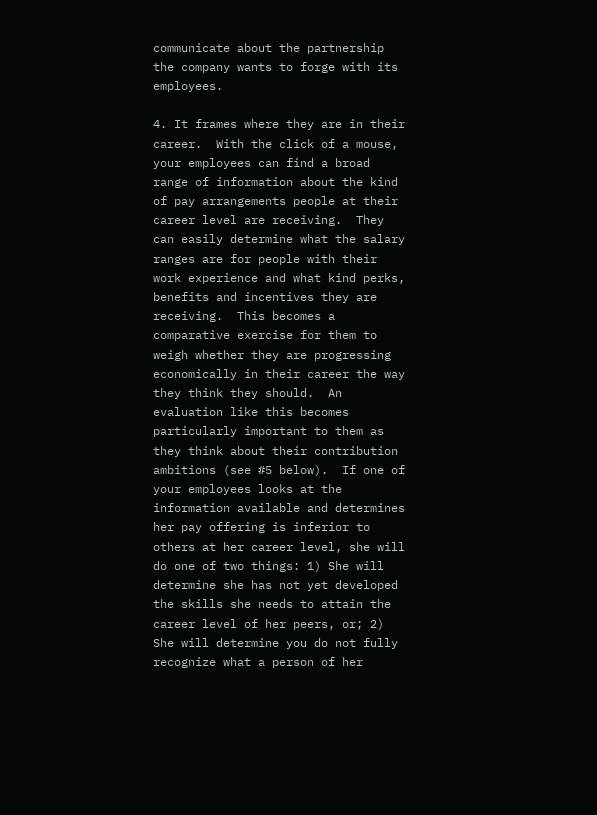communicate about the partnership the company wants to forge with its employees.

4. It frames where they are in their career.  With the click of a mouse, your employees can find a broad range of information about the kind of pay arrangements people at their career level are receiving.  They can easily determine what the salary ranges are for people with their work experience and what kind perks, benefits and incentives they are receiving.  This becomes a comparative exercise for them to weigh whether they are progressing economically in their career the way they think they should.  An evaluation like this becomes particularly important to them as they think about their contribution ambitions (see #5 below).  If one of your employees looks at the information available and determines her pay offering is inferior to others at her career level, she will do one of two things: 1) She will determine she has not yet developed the skills she needs to attain the career level of her peers, or; 2) She will determine you do not fully recognize what a person of her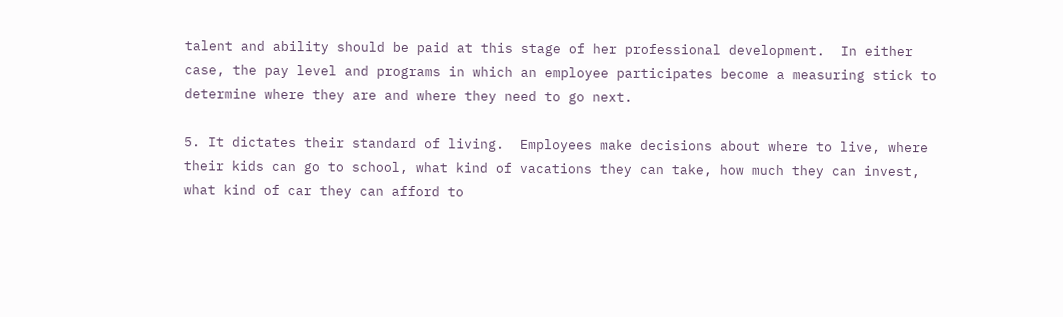talent and ability should be paid at this stage of her professional development.  In either case, the pay level and programs in which an employee participates become a measuring stick to determine where they are and where they need to go next.

5. It dictates their standard of living.  Employees make decisions about where to live, where their kids can go to school, what kind of vacations they can take, how much they can invest, what kind of car they can afford to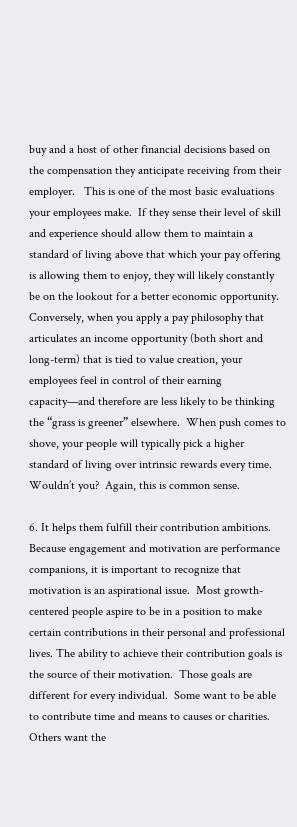buy and a host of other financial decisions based on the compensation they anticipate receiving from their employer.   This is one of the most basic evaluations your employees make.  If they sense their level of skill and experience should allow them to maintain a standard of living above that which your pay offering is allowing them to enjoy, they will likely constantly be on the lookout for a better economic opportunity.  Conversely, when you apply a pay philosophy that articulates an income opportunity (both short and long-term) that is tied to value creation, your employees feel in control of their earning capacity—and therefore are less likely to be thinking the “grass is greener” elsewhere.  When push comes to shove, your people will typically pick a higher standard of living over intrinsic rewards every time.  Wouldn’t you?  Again, this is common sense.

6. It helps them fulfill their contribution ambitions. Because engagement and motivation are performance companions, it is important to recognize that motivation is an aspirational issue.  Most growth-centered people aspire to be in a position to make certain contributions in their personal and professional lives. The ability to achieve their contribution goals is the source of their motivation.  Those goals are different for every individual.  Some want to be able to contribute time and means to causes or charities.  Others want the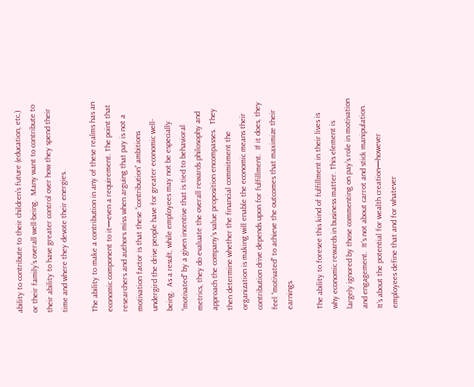ability to contribute to their children’s future (education, etc.) or their family’s overall well-being.  Many want to contribute to their ability to have greater control over how they spend their time and where they devote their energies.

The ability to make a contribution in any of these realms has an economic component to it—even a requirement. The point that researchers and authors miss when arguing that pay is not a motivation factor is that these “contribution” ambitions undergird the drive people have for greater economic well-being.  As a result, while employees may not be especially “motivated” by a given incentive that is tied to behavioral metrics, they do evaluate the overall rewards philosophy and approach the company’s value proposition encompasses.  They then determine whether the financial commitment the organization is making will enable the economic means their contribution drive depends upon for fulfillment.  If it does, they feel “motivated” to achieve the outcomes that maximize their earnings.

The ability to foresee this kind of fulfillment in their lives is why economic rewards in business matter. This element is largely ignored by those commenting on pay’s role in motivation and engagement.  It’s not about carrot and stick manipulation.  It’s about the potential for wealth creation—however employees define that and for whatever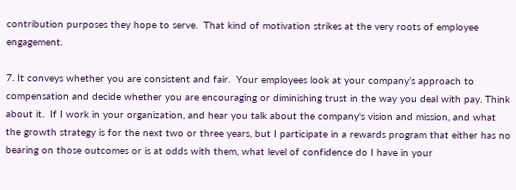contribution purposes they hope to serve.  That kind of motivation strikes at the very roots of employee engagement.

7. It conveys whether you are consistent and fair.  Your employees look at your company’s approach to compensation and decide whether you are encouraging or diminishing trust in the way you deal with pay. Think about it.  If I work in your organization, and hear you talk about the company's vision and mission, and what the growth strategy is for the next two or three years, but I participate in a rewards program that either has no bearing on those outcomes or is at odds with them, what level of confidence do I have in your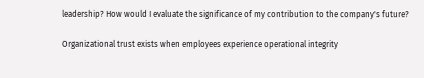leadership? How would I evaluate the significance of my contribution to the company's future?

Organizational trust exists when employees experience operational integrity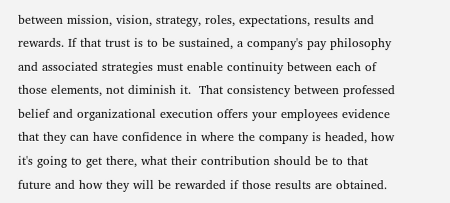between mission, vision, strategy, roles, expectations, results and rewards. If that trust is to be sustained, a company's pay philosophy and associated strategies must enable continuity between each of those elements, not diminish it.  That consistency between professed belief and organizational execution offers your employees evidence that they can have confidence in where the company is headed, how it's going to get there, what their contribution should be to that future and how they will be rewarded if those results are obtained.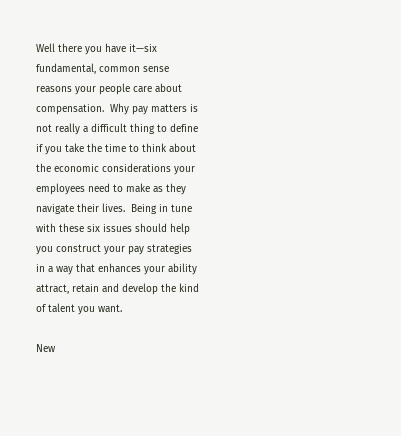Well there you have it—six fundamental, common sense reasons your people care about compensation.  Why pay matters is not really a difficult thing to define if you take the time to think about the economic considerations your employees need to make as they navigate their lives.  Being in tune with these six issues should help you construct your pay strategies in a way that enhances your ability attract, retain and develop the kind of talent you want.

New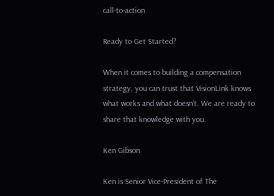call-to-action

Ready to Get Started?

When it comes to building a compensation strategy, you can trust that VisionLink knows what works and what doesn’t. We are ready to share that knowledge with you.

Ken Gibson

Ken is Senior Vice-President of The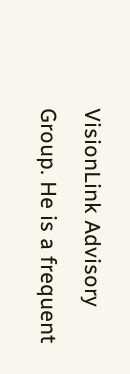VisionLink Advisory Group. He is a frequent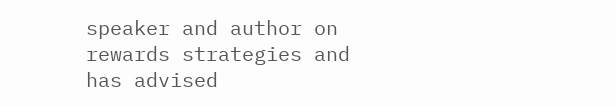speaker and author on rewards strategies and has advised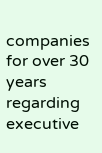companies for over 30 years regarding executive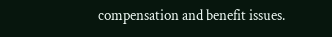compensation and benefit issues.